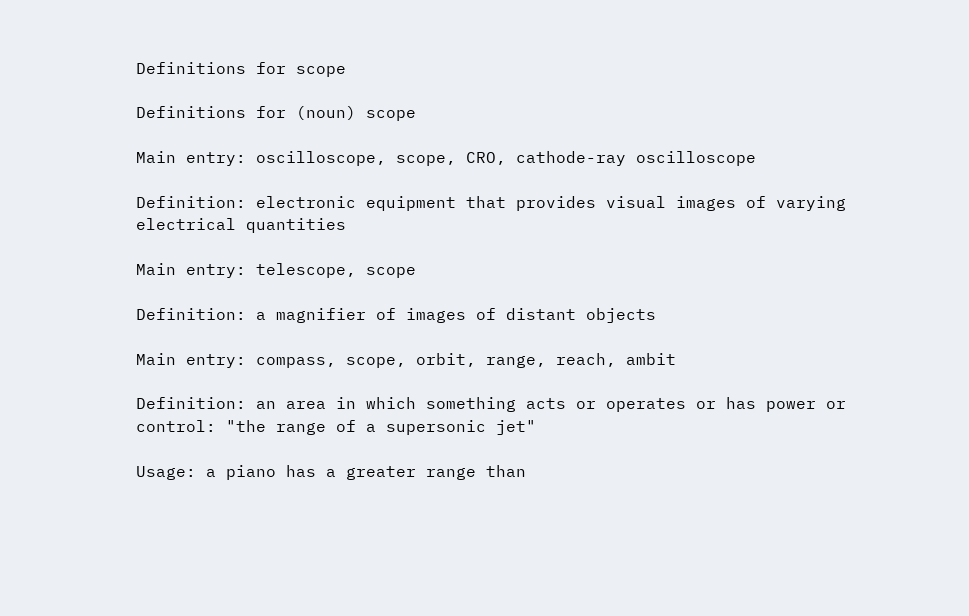Definitions for scope

Definitions for (noun) scope

Main entry: oscilloscope, scope, CRO, cathode-ray oscilloscope

Definition: electronic equipment that provides visual images of varying electrical quantities

Main entry: telescope, scope

Definition: a magnifier of images of distant objects

Main entry: compass, scope, orbit, range, reach, ambit

Definition: an area in which something acts or operates or has power or control: "the range of a supersonic jet"

Usage: a piano has a greater range than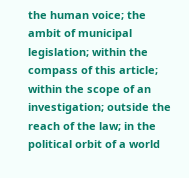the human voice; the ambit of municipal legislation; within the compass of this article; within the scope of an investigation; outside the reach of the law; in the political orbit of a world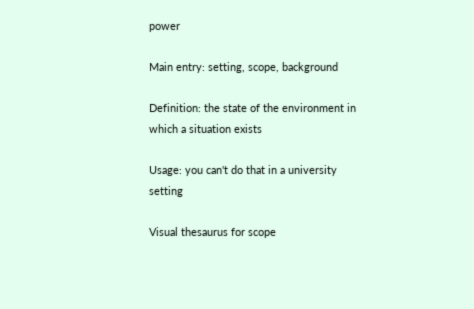power

Main entry: setting, scope, background

Definition: the state of the environment in which a situation exists

Usage: you can't do that in a university setting

Visual thesaurus for scope